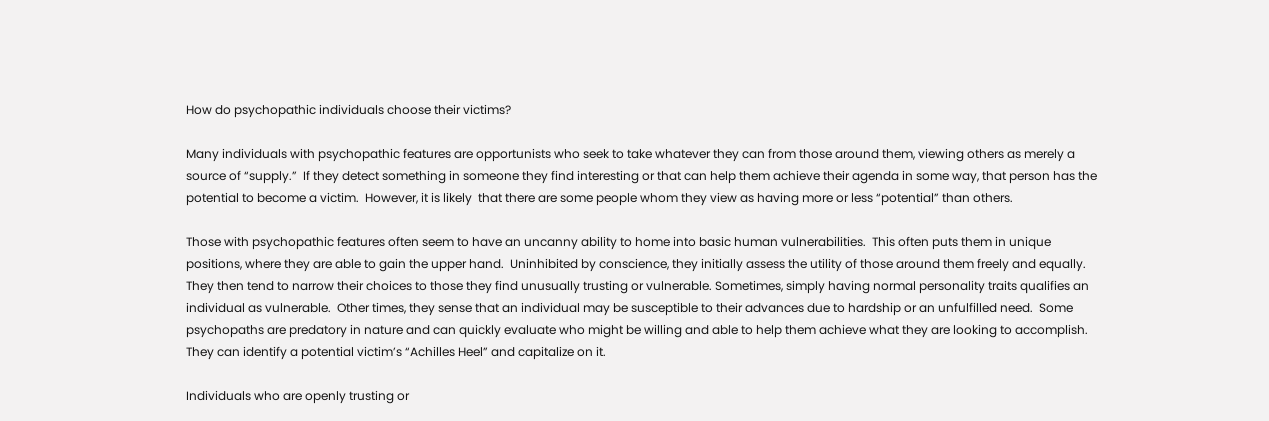How do psychopathic individuals choose their victims?

Many individuals with psychopathic features are opportunists who seek to take whatever they can from those around them, viewing others as merely a source of “supply.”  If they detect something in someone they find interesting or that can help them achieve their agenda in some way, that person has the potential to become a victim.  However, it is likely  that there are some people whom they view as having more or less “potential” than others.

Those with psychopathic features often seem to have an uncanny ability to home into basic human vulnerabilities.  This often puts them in unique positions, where they are able to gain the upper hand.  Uninhibited by conscience, they initially assess the utility of those around them freely and equally.  They then tend to narrow their choices to those they find unusually trusting or vulnerable. Sometimes, simply having normal personality traits qualifies an individual as vulnerable.  Other times, they sense that an individual may be susceptible to their advances due to hardship or an unfulfilled need.  Some psychopaths are predatory in nature and can quickly evaluate who might be willing and able to help them achieve what they are looking to accomplish.  They can identify a potential victim’s “Achilles Heel” and capitalize on it.

Individuals who are openly trusting or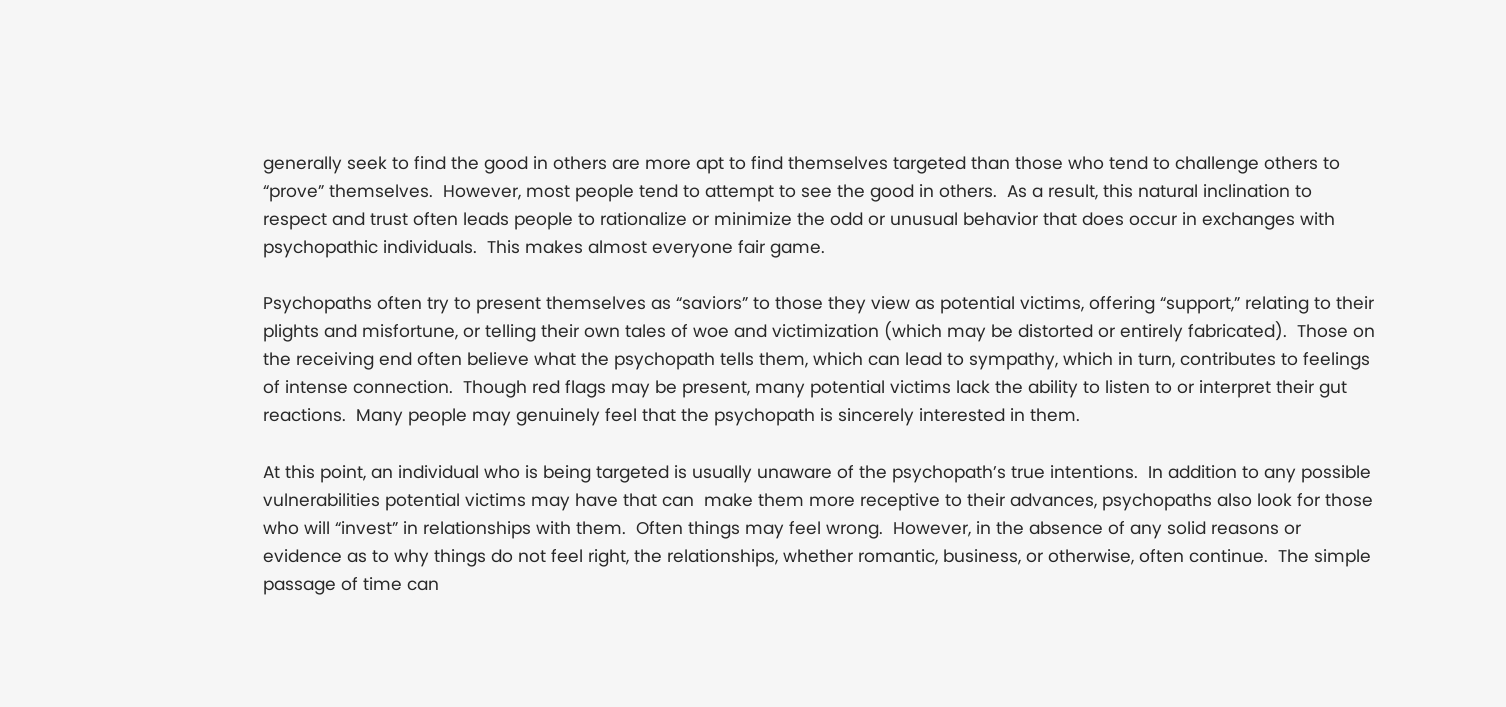generally seek to find the good in others are more apt to find themselves targeted than those who tend to challenge others to “prove” themselves.  However, most people tend to attempt to see the good in others.  As a result, this natural inclination to respect and trust often leads people to rationalize or minimize the odd or unusual behavior that does occur in exchanges with psychopathic individuals.  This makes almost everyone fair game.

Psychopaths often try to present themselves as “saviors” to those they view as potential victims, offering “support,” relating to their plights and misfortune, or telling their own tales of woe and victimization (which may be distorted or entirely fabricated).  Those on the receiving end often believe what the psychopath tells them, which can lead to sympathy, which in turn, contributes to feelings of intense connection.  Though red flags may be present, many potential victims lack the ability to listen to or interpret their gut reactions.  Many people may genuinely feel that the psychopath is sincerely interested in them.

At this point, an individual who is being targeted is usually unaware of the psychopath’s true intentions.  In addition to any possible vulnerabilities potential victims may have that can  make them more receptive to their advances, psychopaths also look for those who will “invest” in relationships with them.  Often things may feel wrong.  However, in the absence of any solid reasons or evidence as to why things do not feel right, the relationships, whether romantic, business, or otherwise, often continue.  The simple passage of time can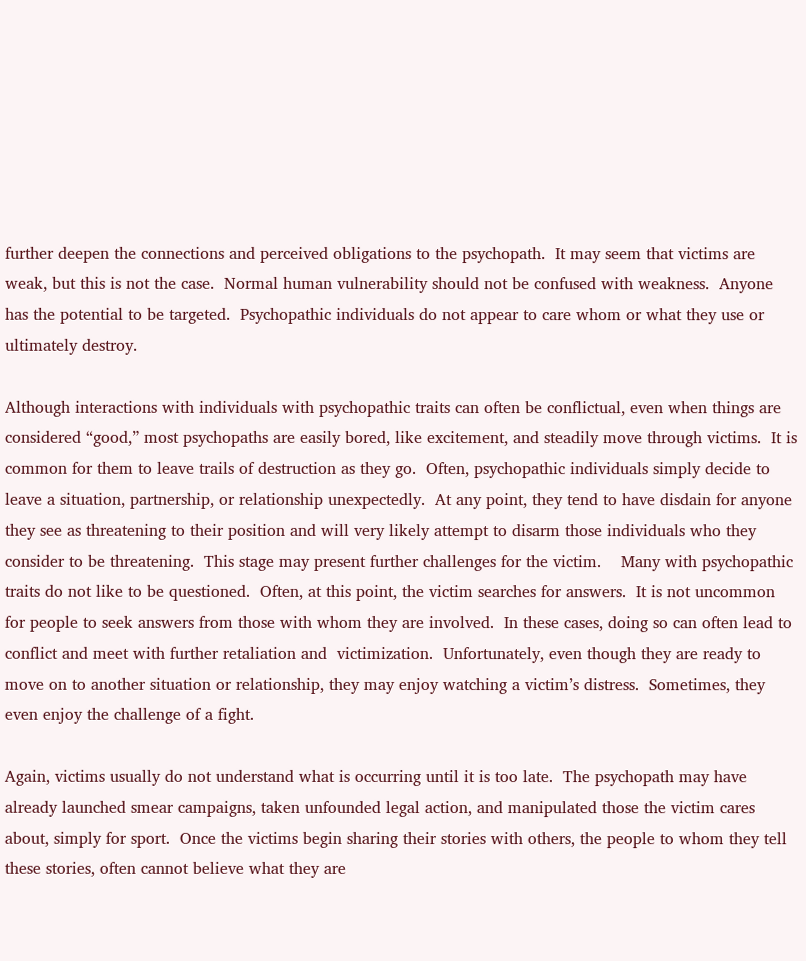further deepen the connections and perceived obligations to the psychopath.  It may seem that victims are weak, but this is not the case.  Normal human vulnerability should not be confused with weakness.  Anyone has the potential to be targeted.  Psychopathic individuals do not appear to care whom or what they use or ultimately destroy.

Although interactions with individuals with psychopathic traits can often be conflictual, even when things are considered “good,” most psychopaths are easily bored, like excitement, and steadily move through victims.  It is common for them to leave trails of destruction as they go.  Often, psychopathic individuals simply decide to leave a situation, partnership, or relationship unexpectedly.  At any point, they tend to have disdain for anyone they see as threatening to their position and will very likely attempt to disarm those individuals who they consider to be threatening.  This stage may present further challenges for the victim.    Many with psychopathic traits do not like to be questioned.  Often, at this point, the victim searches for answers.  It is not uncommon for people to seek answers from those with whom they are involved.  In these cases, doing so can often lead to conflict and meet with further retaliation and  victimization.  Unfortunately, even though they are ready to move on to another situation or relationship, they may enjoy watching a victim’s distress.  Sometimes, they even enjoy the challenge of a fight.

Again, victims usually do not understand what is occurring until it is too late.  The psychopath may have already launched smear campaigns, taken unfounded legal action, and manipulated those the victim cares about, simply for sport.  Once the victims begin sharing their stories with others, the people to whom they tell these stories, often cannot believe what they are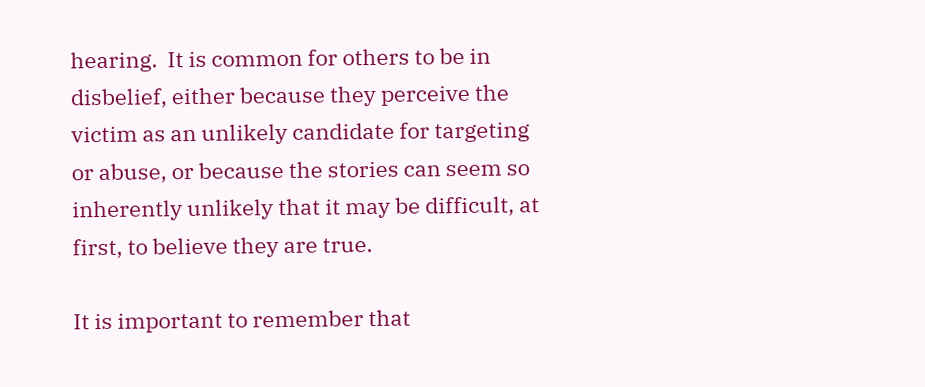hearing.  It is common for others to be in disbelief, either because they perceive the victim as an unlikely candidate for targeting or abuse, or because the stories can seem so inherently unlikely that it may be difficult, at first, to believe they are true.

It is important to remember that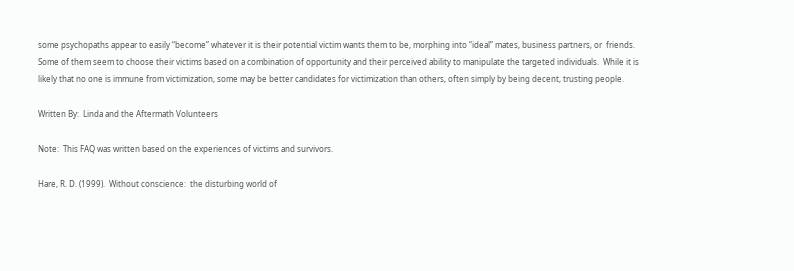some psychopaths appear to easily “become” whatever it is their potential victim wants them to be, morphing into “ideal” mates, business partners, or  friends.  Some of them seem to choose their victims based on a combination of opportunity and their perceived ability to manipulate the targeted individuals.  While it is likely that no one is immune from victimization, some may be better candidates for victimization than others, often simply by being decent, trusting people.

Written By:  Linda and the Aftermath Volunteers

Note:  This FAQ was written based on the experiences of victims and survivors.

Hare, R. D. (1999).  Without conscience:  the disturbing world of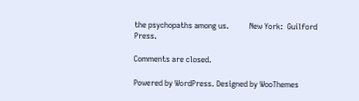the psychopaths among us.          New York:  Guilford Press.

Comments are closed.

Powered by WordPress. Designed by WooThemes